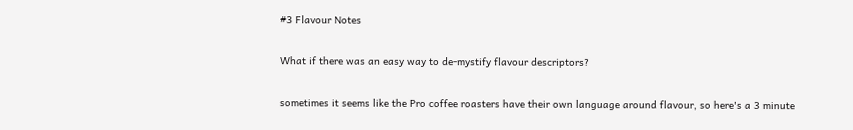#3 Flavour Notes

What if there was an easy way to de-mystify flavour descriptors?

sometimes it seems like the Pro coffee roasters have their own language around flavour, so here's a 3 minute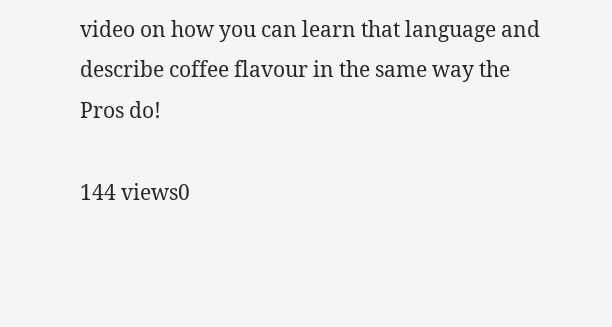video on how you can learn that language and describe coffee flavour in the same way the Pros do!

144 views0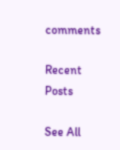comments

Recent Posts

See All